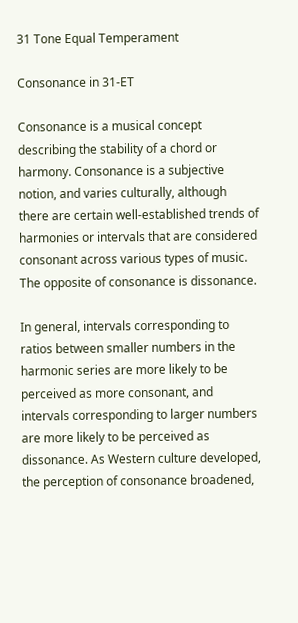31 Tone Equal Temperament

Consonance in 31-ET

Consonance is a musical concept describing the stability of a chord or harmony. Consonance is a subjective notion, and varies culturally, although there are certain well-established trends of harmonies or intervals that are considered consonant across various types of music. The opposite of consonance is dissonance.

In general, intervals corresponding to ratios between smaller numbers in the harmonic series are more likely to be perceived as more consonant, and intervals corresponding to larger numbers are more likely to be perceived as dissonance. As Western culture developed, the perception of consonance broadened,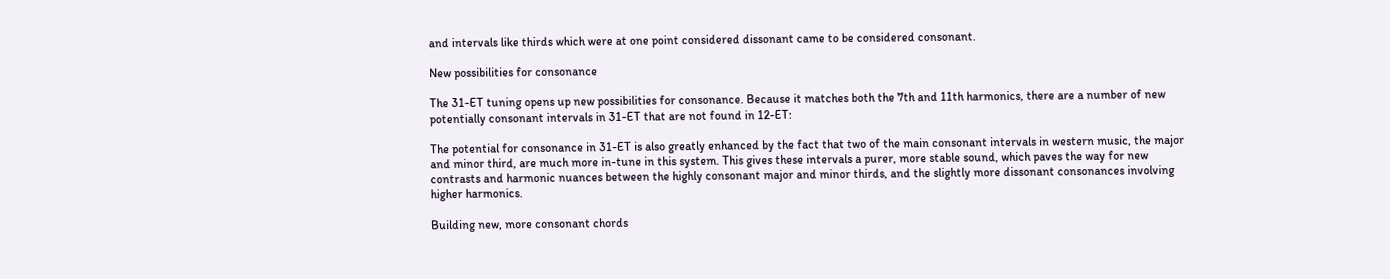and intervals like thirds which were at one point considered dissonant came to be considered consonant.

New possibilities for consonance

The 31-ET tuning opens up new possibilities for consonance. Because it matches both the 7th and 11th harmonics, there are a number of new potentially consonant intervals in 31-ET that are not found in 12-ET:

The potential for consonance in 31-ET is also greatly enhanced by the fact that two of the main consonant intervals in western music, the major and minor third, are much more in-tune in this system. This gives these intervals a purer, more stable sound, which paves the way for new contrasts and harmonic nuances between the highly consonant major and minor thirds, and the slightly more dissonant consonances involving higher harmonics.

Building new, more consonant chords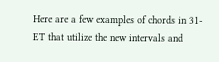Here are a few examples of chords in 31-ET that utilize the new intervals and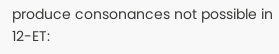produce consonances not possible in 12-ET: